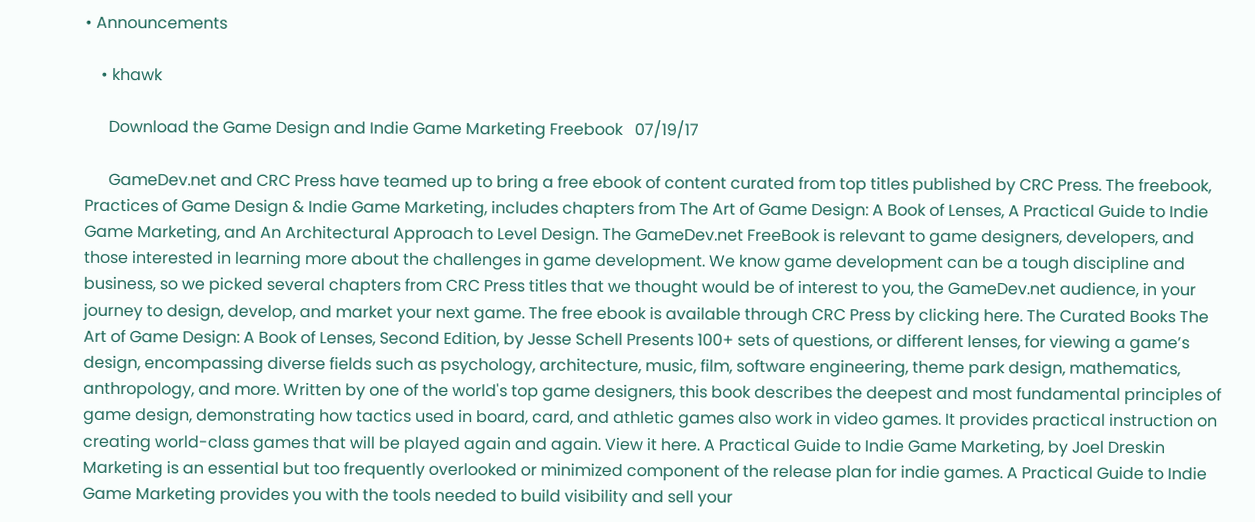• Announcements

    • khawk

      Download the Game Design and Indie Game Marketing Freebook   07/19/17

      GameDev.net and CRC Press have teamed up to bring a free ebook of content curated from top titles published by CRC Press. The freebook, Practices of Game Design & Indie Game Marketing, includes chapters from The Art of Game Design: A Book of Lenses, A Practical Guide to Indie Game Marketing, and An Architectural Approach to Level Design. The GameDev.net FreeBook is relevant to game designers, developers, and those interested in learning more about the challenges in game development. We know game development can be a tough discipline and business, so we picked several chapters from CRC Press titles that we thought would be of interest to you, the GameDev.net audience, in your journey to design, develop, and market your next game. The free ebook is available through CRC Press by clicking here. The Curated Books The Art of Game Design: A Book of Lenses, Second Edition, by Jesse Schell Presents 100+ sets of questions, or different lenses, for viewing a game’s design, encompassing diverse fields such as psychology, architecture, music, film, software engineering, theme park design, mathematics, anthropology, and more. Written by one of the world's top game designers, this book describes the deepest and most fundamental principles of game design, demonstrating how tactics used in board, card, and athletic games also work in video games. It provides practical instruction on creating world-class games that will be played again and again. View it here. A Practical Guide to Indie Game Marketing, by Joel Dreskin Marketing is an essential but too frequently overlooked or minimized component of the release plan for indie games. A Practical Guide to Indie Game Marketing provides you with the tools needed to build visibility and sell your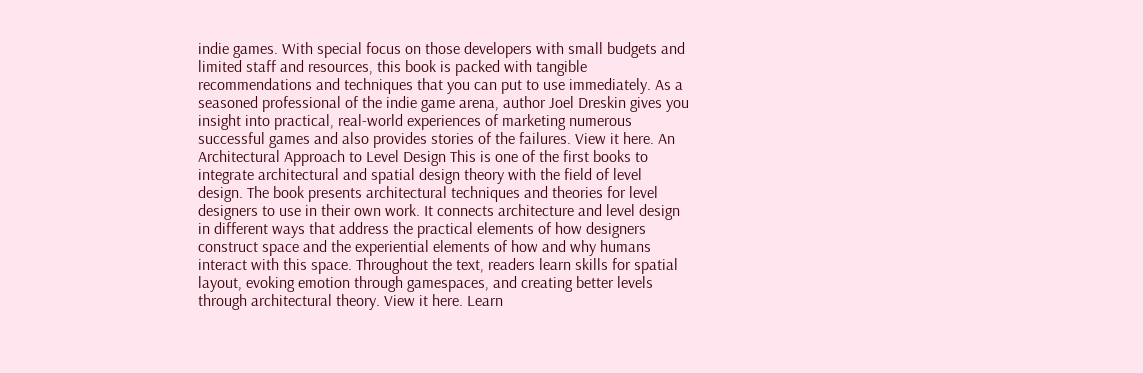indie games. With special focus on those developers with small budgets and limited staff and resources, this book is packed with tangible recommendations and techniques that you can put to use immediately. As a seasoned professional of the indie game arena, author Joel Dreskin gives you insight into practical, real-world experiences of marketing numerous successful games and also provides stories of the failures. View it here. An Architectural Approach to Level Design This is one of the first books to integrate architectural and spatial design theory with the field of level design. The book presents architectural techniques and theories for level designers to use in their own work. It connects architecture and level design in different ways that address the practical elements of how designers construct space and the experiential elements of how and why humans interact with this space. Throughout the text, readers learn skills for spatial layout, evoking emotion through gamespaces, and creating better levels through architectural theory. View it here. Learn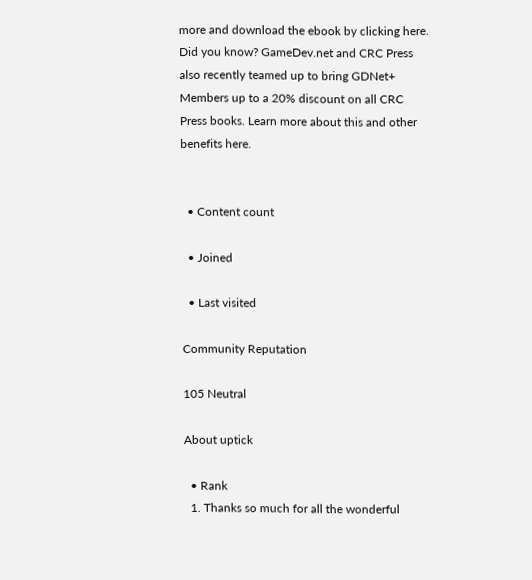more and download the ebook by clicking here. Did you know? GameDev.net and CRC Press also recently teamed up to bring GDNet+ Members up to a 20% discount on all CRC Press books. Learn more about this and other benefits here.


  • Content count

  • Joined

  • Last visited

Community Reputation

105 Neutral

About uptick

  • Rank
  1. Thanks so much for all the wonderful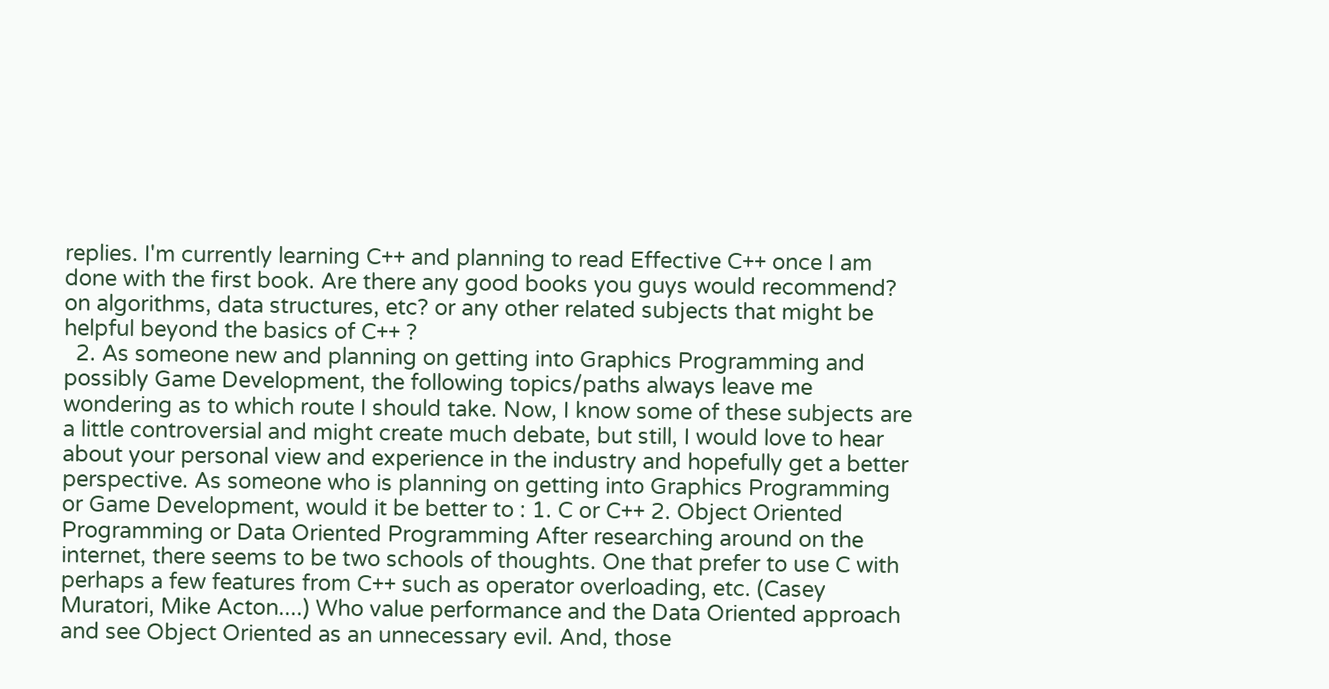replies. I'm currently learning C++ and planning to read Effective C++ once I am done with the first book. Are there any good books you guys would recommend? on algorithms, data structures, etc? or any other related subjects that might be helpful beyond the basics of C++ ?
  2. As someone new and planning on getting into Graphics Programming and possibly Game Development, the following topics/paths always leave me wondering as to which route I should take. Now, I know some of these subjects are a little controversial and might create much debate, but still, I would love to hear about your personal view and experience in the industry and hopefully get a better perspective. As someone who is planning on getting into Graphics Programming or Game Development, would it be better to : 1. C or C++ 2. Object Oriented Programming or Data Oriented Programming After researching around on the internet, there seems to be two schools of thoughts. One that prefer to use C with perhaps a few features from C++ such as operator overloading, etc. (Casey Muratori, Mike Acton....) Who value performance and the Data Oriented approach and see Object Oriented as an unnecessary evil. And, those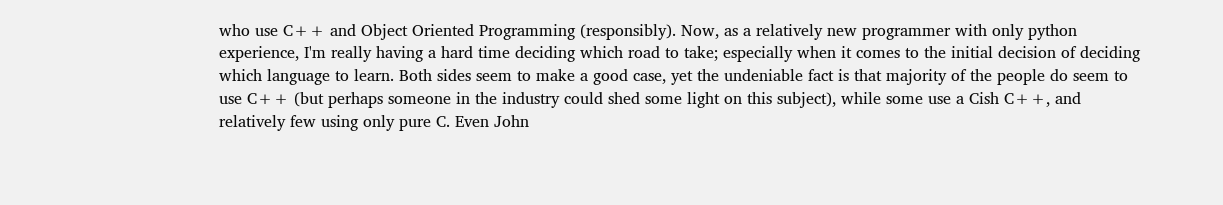who use C++ and Object Oriented Programming (responsibly). Now, as a relatively new programmer with only python experience, I'm really having a hard time deciding which road to take; especially when it comes to the initial decision of deciding which language to learn. Both sides seem to make a good case, yet the undeniable fact is that majority of the people do seem to use C++ (but perhaps someone in the industry could shed some light on this subject), while some use a Cish C++, and relatively few using only pure C. Even John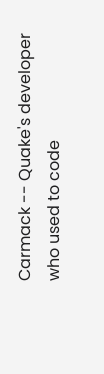Carmack -- Quake's developer who used to code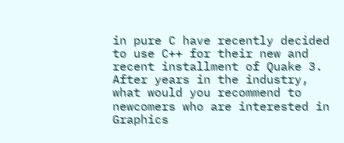in pure C have recently decided to use C++ for their new and recent installment of Quake 3. After years in the industry, what would you recommend to newcomers who are interested in Graphics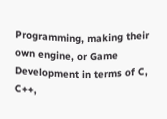Programming, making their own engine, or Game Development in terms of C, C++,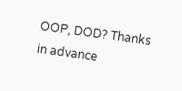OOP, DOD? Thanks in advance